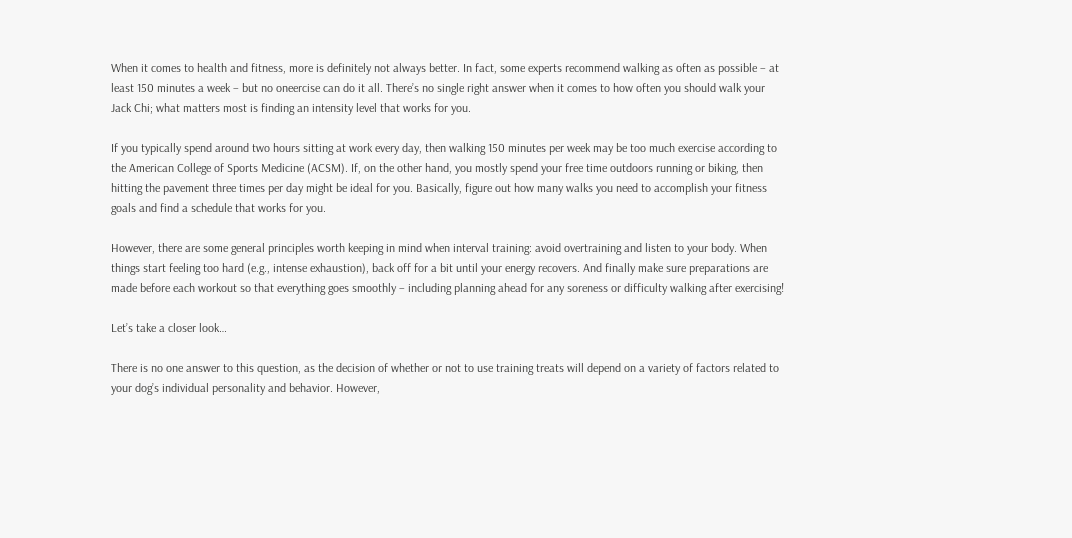When it comes to health and fitness, more is definitely not always better. In fact, some experts recommend walking as often as possible – at least 150 minutes a week – but no oneercise can do it all. There’s no single right answer when it comes to how often you should walk your Jack Chi; what matters most is finding an intensity level that works for you.

If you typically spend around two hours sitting at work every day, then walking 150 minutes per week may be too much exercise according to the American College of Sports Medicine (ACSM). If, on the other hand, you mostly spend your free time outdoors running or biking, then hitting the pavement three times per day might be ideal for you. Basically, figure out how many walks you need to accomplish your fitness goals and find a schedule that works for you.

However, there are some general principles worth keeping in mind when interval training: avoid overtraining and listen to your body. When things start feeling too hard (e.g., intense exhaustion), back off for a bit until your energy recovers. And finally make sure preparations are made before each workout so that everything goes smoothly – including planning ahead for any soreness or difficulty walking after exercising!

Let’s take a closer look…

There is no one answer to this question, as the decision of whether or not to use training treats will depend on a variety of factors related to your dog’s individual personality and behavior. However,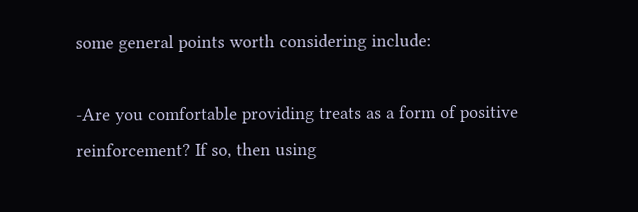some general points worth considering include:

-Are you comfortable providing treats as a form of positive reinforcement? If so, then using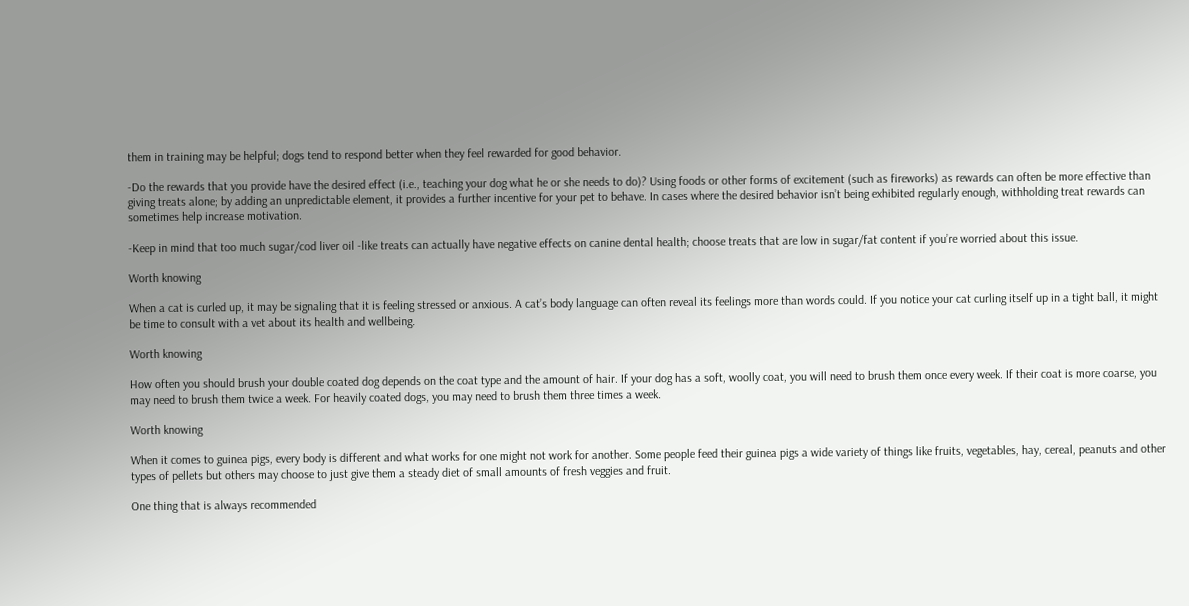them in training may be helpful; dogs tend to respond better when they feel rewarded for good behavior.

-Do the rewards that you provide have the desired effect (i.e., teaching your dog what he or she needs to do)? Using foods or other forms of excitement (such as fireworks) as rewards can often be more effective than giving treats alone; by adding an unpredictable element, it provides a further incentive for your pet to behave. In cases where the desired behavior isn’t being exhibited regularly enough, withholding treat rewards can sometimes help increase motivation.

-Keep in mind that too much sugar/cod liver oil -like treats can actually have negative effects on canine dental health; choose treats that are low in sugar/fat content if you’re worried about this issue.

Worth knowing

When a cat is curled up, it may be signaling that it is feeling stressed or anxious. A cat’s body language can often reveal its feelings more than words could. If you notice your cat curling itself up in a tight ball, it might be time to consult with a vet about its health and wellbeing.

Worth knowing

How often you should brush your double coated dog depends on the coat type and the amount of hair. If your dog has a soft, woolly coat, you will need to brush them once every week. If their coat is more coarse, you may need to brush them twice a week. For heavily coated dogs, you may need to brush them three times a week.

Worth knowing

When it comes to guinea pigs, every body is different and what works for one might not work for another. Some people feed their guinea pigs a wide variety of things like fruits, vegetables, hay, cereal, peanuts and other types of pellets but others may choose to just give them a steady diet of small amounts of fresh veggies and fruit.

One thing that is always recommended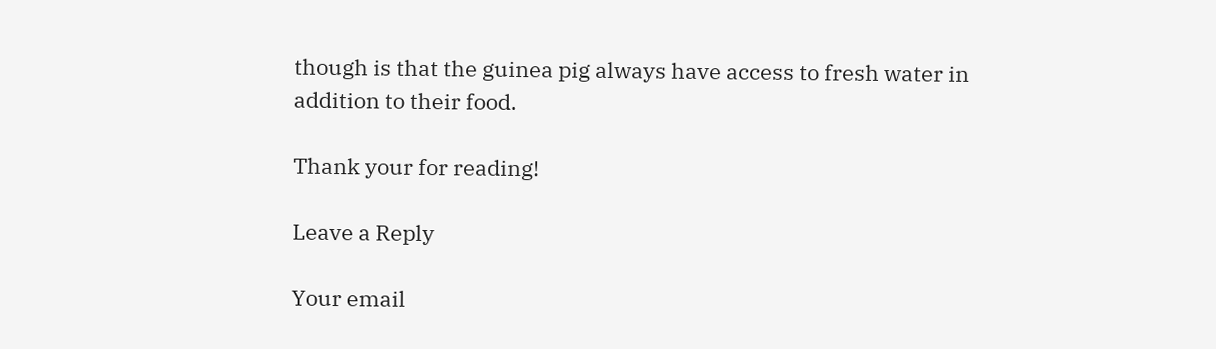though is that the guinea pig always have access to fresh water in addition to their food.

Thank your for reading!

Leave a Reply

Your email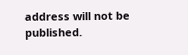address will not be published.